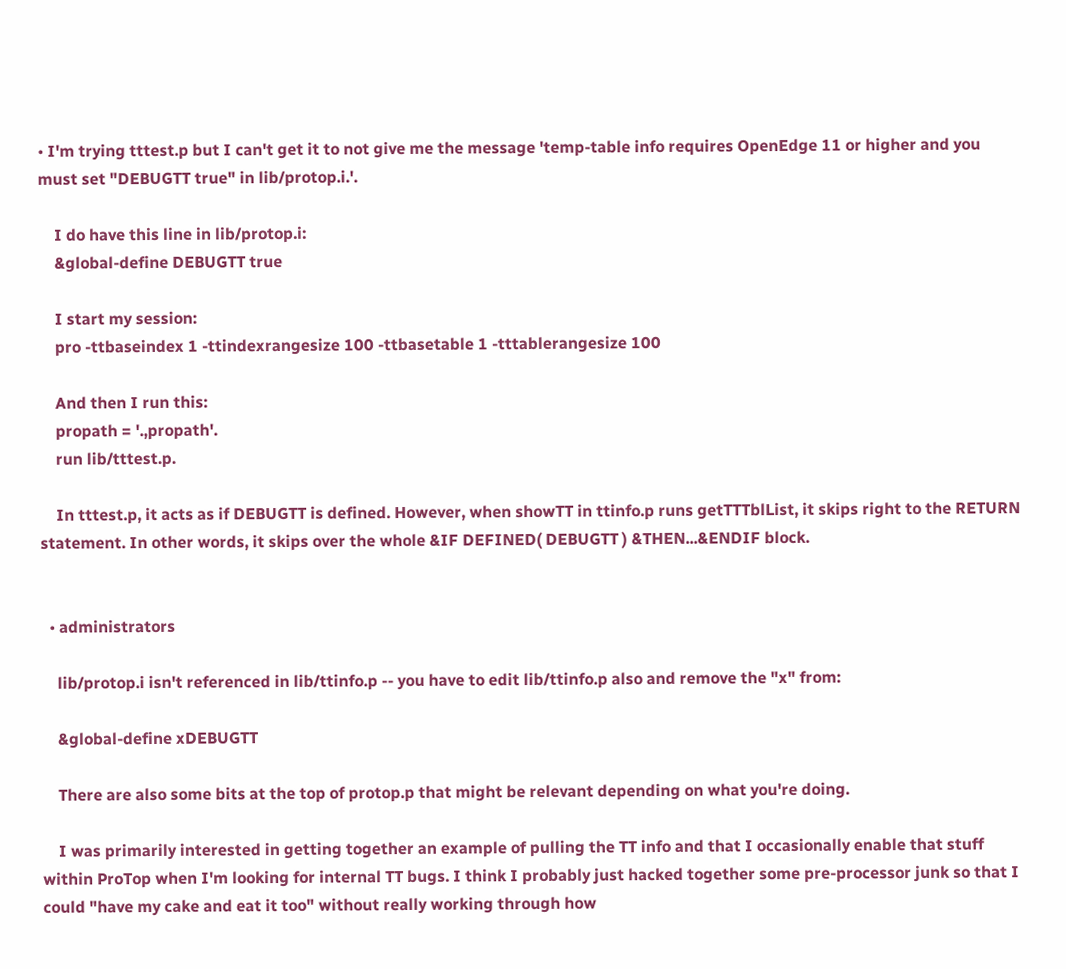• I'm trying tttest.p but I can't get it to not give me the message 'temp-table info requires OpenEdge 11 or higher and you must set "DEBUGTT true" in lib/protop.i.'.

    I do have this line in lib/protop.i:
    &global-define DEBUGTT true

    I start my session:
    pro -ttbaseindex 1 -ttindexrangesize 100 -ttbasetable 1 -tttablerangesize 100

    And then I run this:
    propath = '.,propath'.
    run lib/tttest.p.

    In tttest.p, it acts as if DEBUGTT is defined. However, when showTT in ttinfo.p runs getTTTblList, it skips right to the RETURN statement. In other words, it skips over the whole &IF DEFINED( DEBUGTT ) &THEN...&ENDIF block.


  • administrators

    lib/protop.i isn't referenced in lib/ttinfo.p -- you have to edit lib/ttinfo.p also and remove the "x" from:

    &global-define xDEBUGTT

    There are also some bits at the top of protop.p that might be relevant depending on what you're doing.

    I was primarily interested in getting together an example of pulling the TT info and that I occasionally enable that stuff within ProTop when I'm looking for internal TT bugs. I think I probably just hacked together some pre-processor junk so that I could "have my cake and eat it too" without really working through how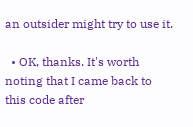an outsider might try to use it.

  • OK, thanks. It's worth noting that I came back to this code after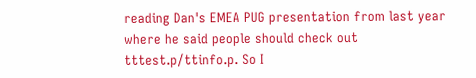reading Dan's EMEA PUG presentation from last year where he said people should check out tttest.p/ttinfo.p. So I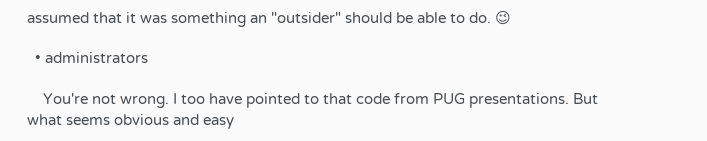assumed that it was something an "outsider" should be able to do. 😉

  • administrators

    You're not wrong. I too have pointed to that code from PUG presentations. But what seems obvious and easy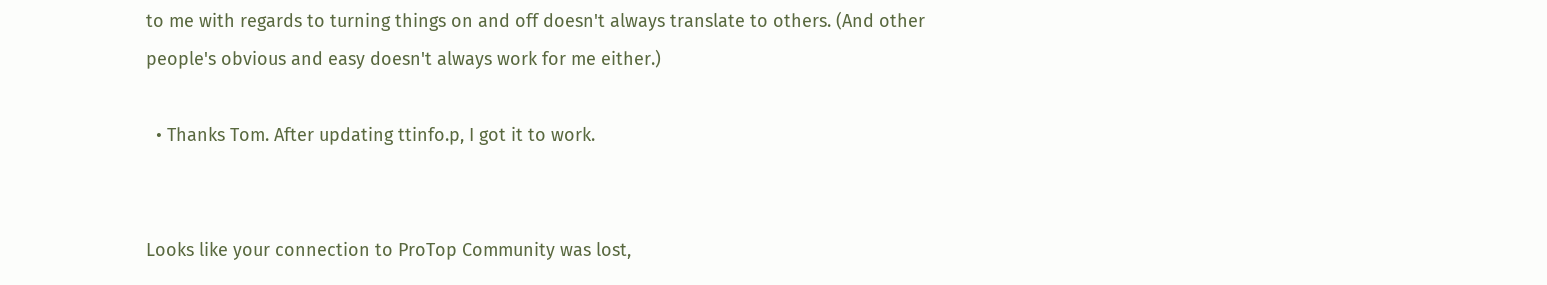to me with regards to turning things on and off doesn't always translate to others. (And other people's obvious and easy doesn't always work for me either.)

  • Thanks Tom. After updating ttinfo.p, I got it to work.


Looks like your connection to ProTop Community was lost,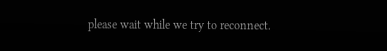please wait while we try to reconnect.